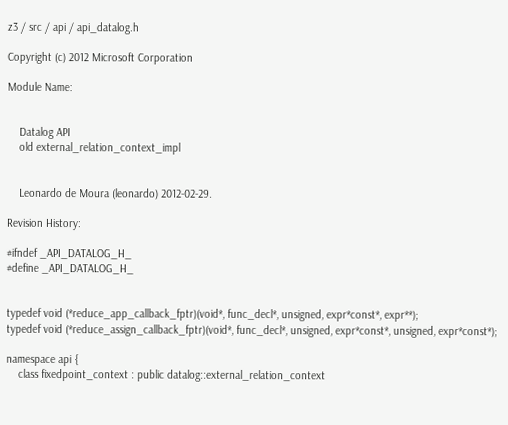z3 / src / api / api_datalog.h

Copyright (c) 2012 Microsoft Corporation

Module Name:


    Datalog API
    old external_relation_context_impl


    Leonardo de Moura (leonardo) 2012-02-29.

Revision History:

#ifndef _API_DATALOG_H_
#define _API_DATALOG_H_


typedef void (*reduce_app_callback_fptr)(void*, func_decl*, unsigned, expr*const*, expr**);
typedef void (*reduce_assign_callback_fptr)(void*, func_decl*, unsigned, expr*const*, unsigned, expr*const*);

namespace api {
    class fixedpoint_context : public datalog::external_relation_context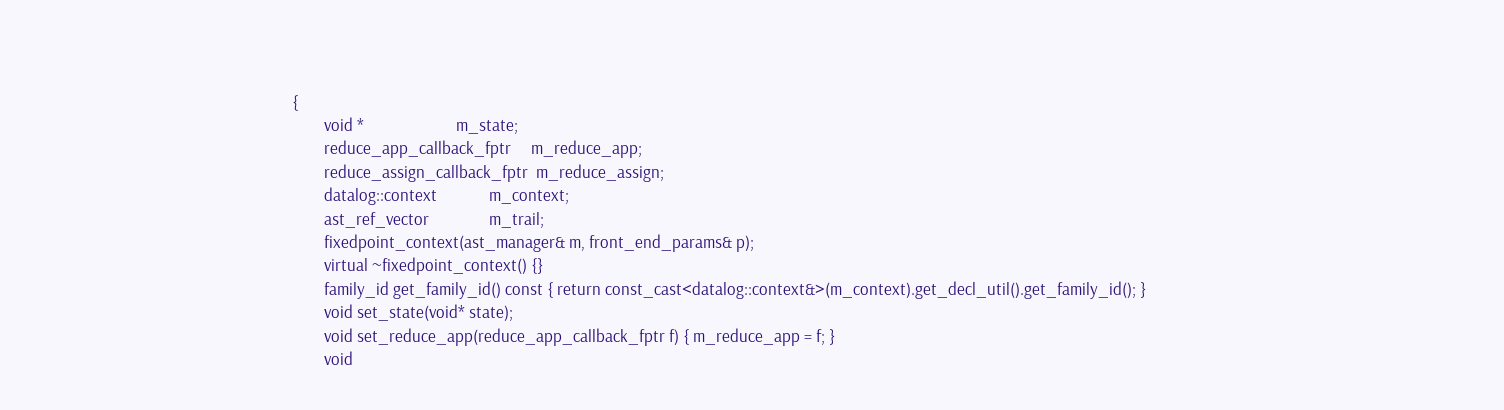{
        void *                       m_state;
        reduce_app_callback_fptr     m_reduce_app;
        reduce_assign_callback_fptr  m_reduce_assign;
        datalog::context             m_context;
        ast_ref_vector               m_trail;
        fixedpoint_context(ast_manager& m, front_end_params& p);
        virtual ~fixedpoint_context() {}
        family_id get_family_id() const { return const_cast<datalog::context&>(m_context).get_decl_util().get_family_id(); }
        void set_state(void* state);
        void set_reduce_app(reduce_app_callback_fptr f) { m_reduce_app = f; }
        void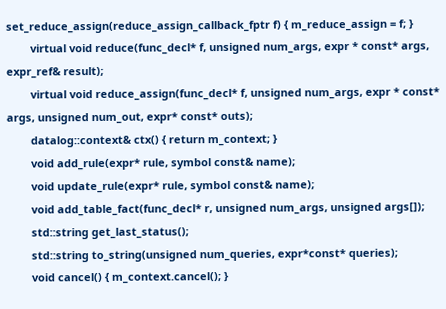set_reduce_assign(reduce_assign_callback_fptr f) { m_reduce_assign = f; }
        virtual void reduce(func_decl* f, unsigned num_args, expr * const* args, expr_ref& result);
        virtual void reduce_assign(func_decl* f, unsigned num_args, expr * const* args, unsigned num_out, expr* const* outs);
        datalog::context& ctx() { return m_context; }
        void add_rule(expr* rule, symbol const& name);
        void update_rule(expr* rule, symbol const& name);
        void add_table_fact(func_decl* r, unsigned num_args, unsigned args[]);
        std::string get_last_status();
        std::string to_string(unsigned num_queries, expr*const* queries);
        void cancel() { m_context.cancel(); }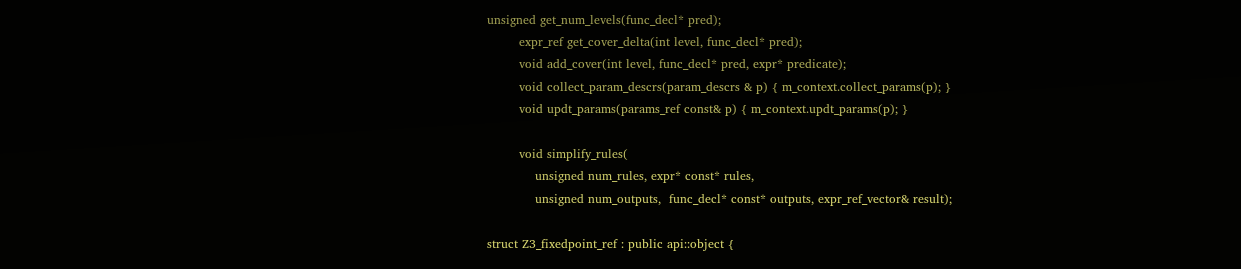unsigned get_num_levels(func_decl* pred);
        expr_ref get_cover_delta(int level, func_decl* pred);
        void add_cover(int level, func_decl* pred, expr* predicate);
        void collect_param_descrs(param_descrs & p) { m_context.collect_params(p); }
        void updt_params(params_ref const& p) { m_context.updt_params(p); }

        void simplify_rules(
            unsigned num_rules, expr* const* rules,
            unsigned num_outputs,  func_decl* const* outputs, expr_ref_vector& result);

struct Z3_fixedpoint_ref : public api::object {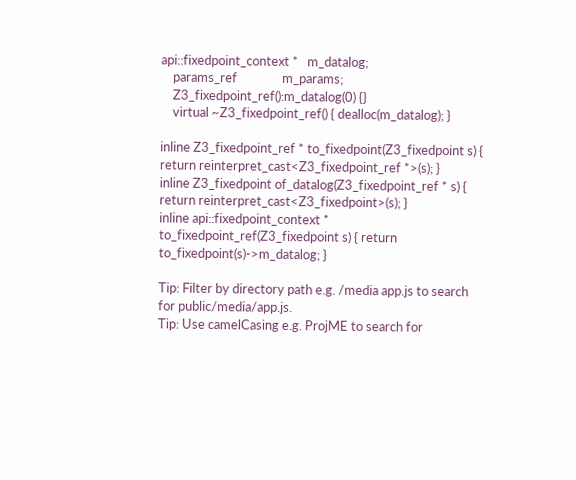api::fixedpoint_context *   m_datalog;
    params_ref               m_params;
    Z3_fixedpoint_ref():m_datalog(0) {}
    virtual ~Z3_fixedpoint_ref() { dealloc(m_datalog); }

inline Z3_fixedpoint_ref * to_fixedpoint(Z3_fixedpoint s) { return reinterpret_cast<Z3_fixedpoint_ref *>(s); }
inline Z3_fixedpoint of_datalog(Z3_fixedpoint_ref * s) { return reinterpret_cast<Z3_fixedpoint>(s); }
inline api::fixedpoint_context * to_fixedpoint_ref(Z3_fixedpoint s) { return to_fixedpoint(s)->m_datalog; }

Tip: Filter by directory path e.g. /media app.js to search for public/media/app.js.
Tip: Use camelCasing e.g. ProjME to search for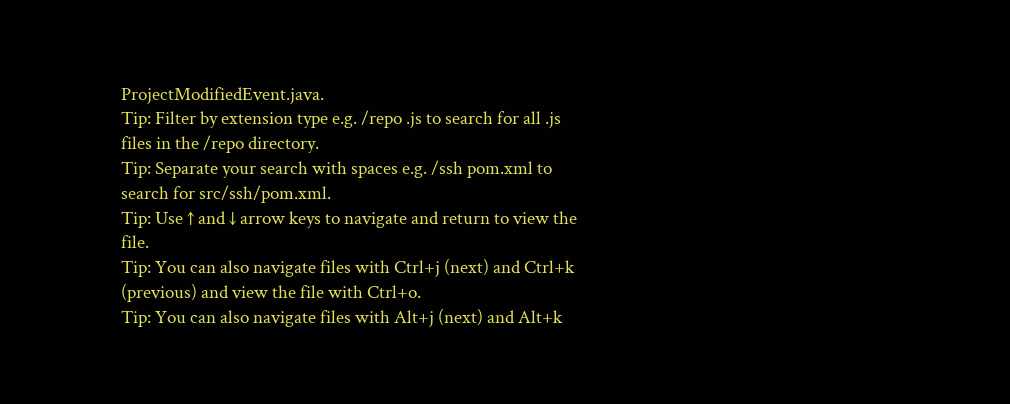ProjectModifiedEvent.java.
Tip: Filter by extension type e.g. /repo .js to search for all .js files in the /repo directory.
Tip: Separate your search with spaces e.g. /ssh pom.xml to search for src/ssh/pom.xml.
Tip: Use ↑ and ↓ arrow keys to navigate and return to view the file.
Tip: You can also navigate files with Ctrl+j (next) and Ctrl+k (previous) and view the file with Ctrl+o.
Tip: You can also navigate files with Alt+j (next) and Alt+k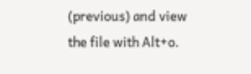(previous) and view the file with Alt+o.